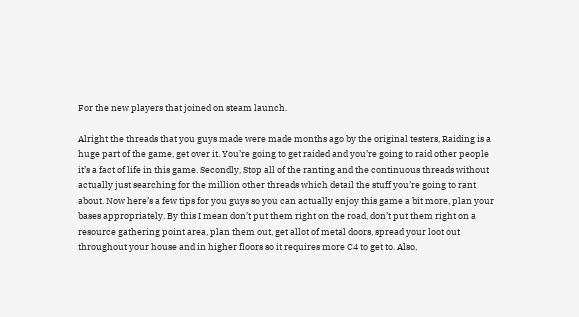For the new players that joined on steam launch.

Alright the threads that you guys made were made months ago by the original testers, Raiding is a huge part of the game, get over it. You’re going to get raided and you’re going to raid other people it’s a fact of life in this game. Secondly, Stop all of the ranting and the continuous threads without actually just searching for the million other threads which detail the stuff you’re going to rant about. Now here’s a few tips for you guys so you can actually enjoy this game a bit more, plan your bases appropriately. By this I mean don’t put them right on the road, don’t put them right on a resource gathering point area, plan them out, get allot of metal doors, spread your loot out throughout your house and in higher floors so it requires more C4 to get to. Also,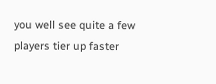you well see quite a few players tier up faster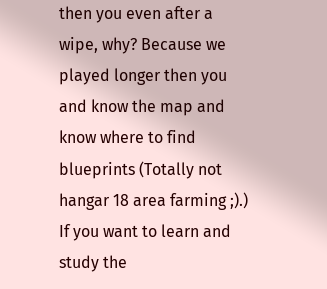then you even after a wipe, why? Because we played longer then you and know the map and know where to find blueprints (Totally not hangar 18 area farming ;).) If you want to learn and study the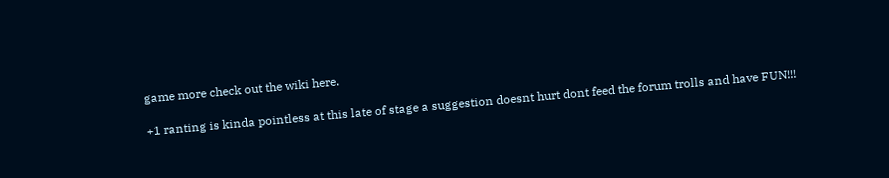game more check out the wiki here.

+1 ranting is kinda pointless at this late of stage a suggestion doesnt hurt dont feed the forum trolls and have FUN!!!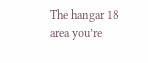The hangar 18 area you’re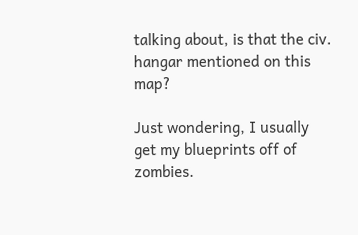talking about, is that the civ. hangar mentioned on this map?

Just wondering, I usually get my blueprints off of zombies.